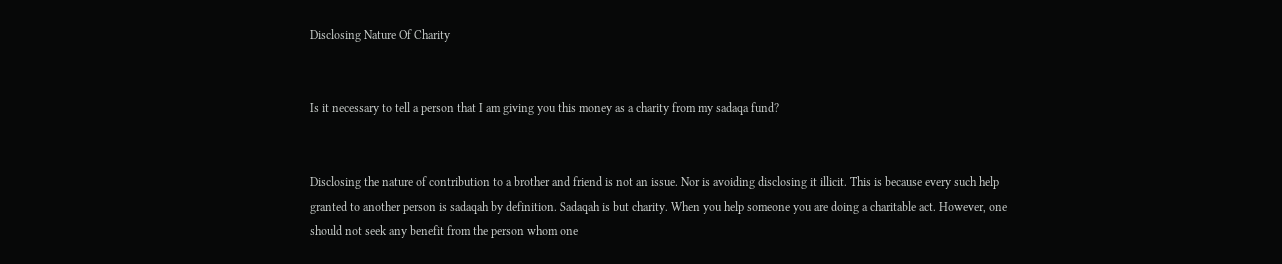Disclosing Nature Of Charity


Is it necessary to tell a person that I am giving you this money as a charity from my sadaqa fund?


Disclosing the nature of contribution to a brother and friend is not an issue. Nor is avoiding disclosing it illicit. This is because every such help granted to another person is sadaqah by definition. Sadaqah is but charity. When you help someone you are doing a charitable act. However, one should not seek any benefit from the person whom one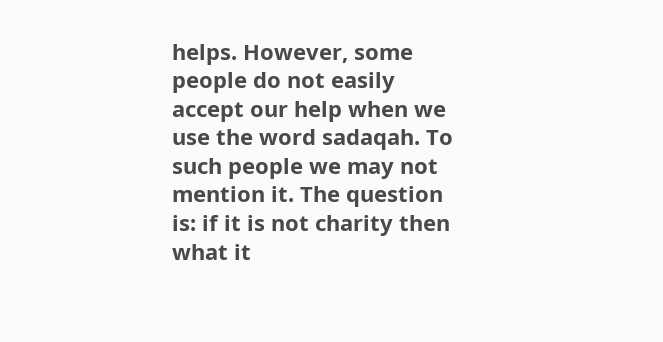helps. However, some people do not easily accept our help when we use the word sadaqah. To such people we may not mention it. The question is: if it is not charity then what it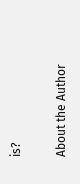is?

About the Author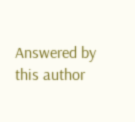Answered by this author